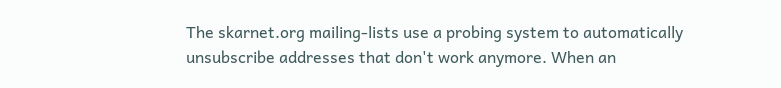The skarnet.org mailing-lists use a probing system to automatically
unsubscribe addresses that don't work anymore. When an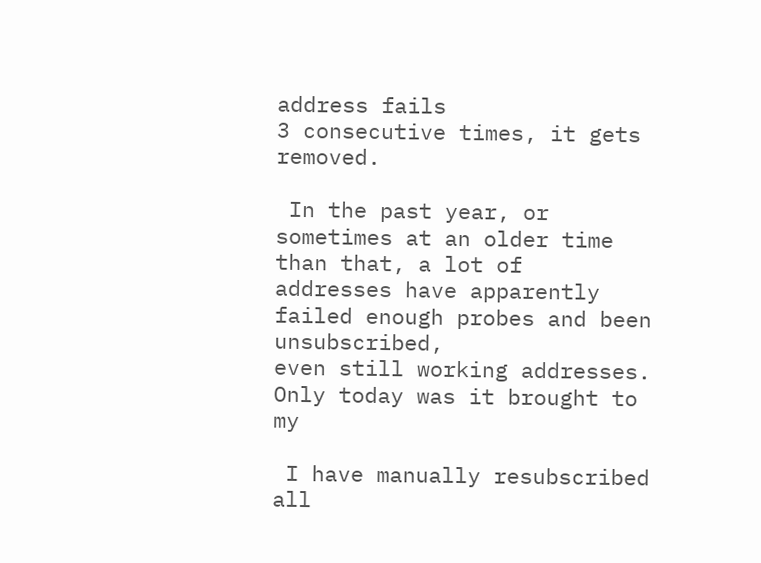address fails
3 consecutive times, it gets removed.

 In the past year, or sometimes at an older time than that, a lot of
addresses have apparently failed enough probes and been unsubscribed,
even still working addresses. Only today was it brought to my

 I have manually resubscribed all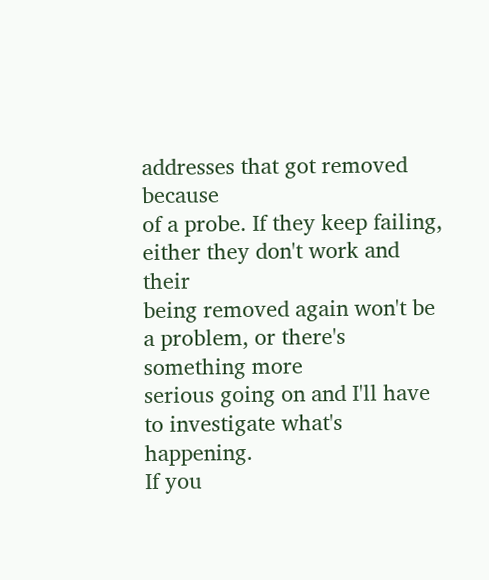addresses that got removed because
of a probe. If they keep failing, either they don't work and their
being removed again won't be a problem, or there's something more
serious going on and I'll have to investigate what's happening.
If you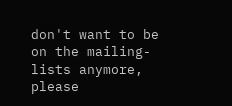don't want to be on the mailing-lists anymore, please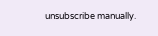unsubscribe manually.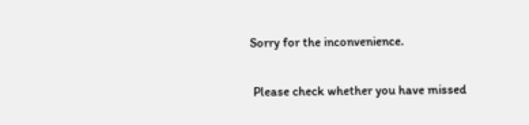Sorry for the inconvenience.

 Please check whether you have missed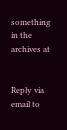something in the archives at


Reply via email to